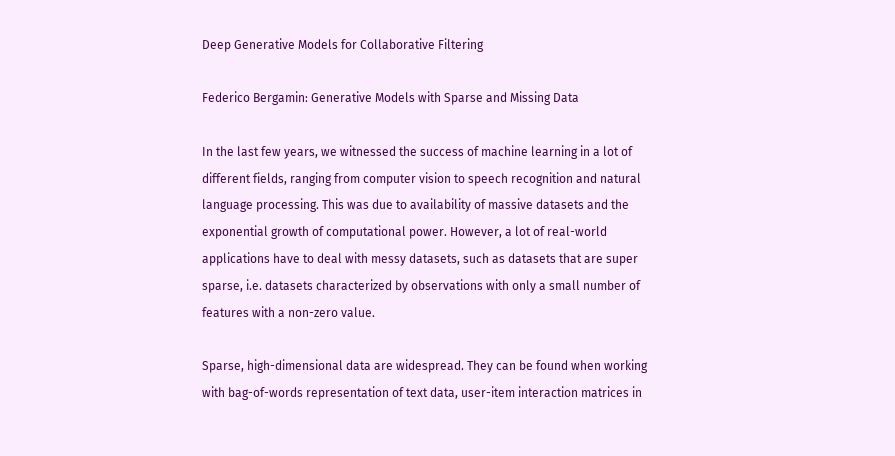Deep Generative Models for Collaborative Filtering

Federico Bergamin: Generative Models with Sparse and Missing Data

In the last few years, we witnessed the success of machine learning in a lot of different fields, ranging from computer vision to speech recognition and natural language processing. This was due to availability of massive datasets and the exponential growth of computational power. However, a lot of real-world applications have to deal with messy datasets, such as datasets that are super sparse, i.e. datasets characterized by observations with only a small number of features with a non-zero value.

Sparse, high-dimensional data are widespread. They can be found when working with bag-of-words representation of text data, user-item interaction matrices in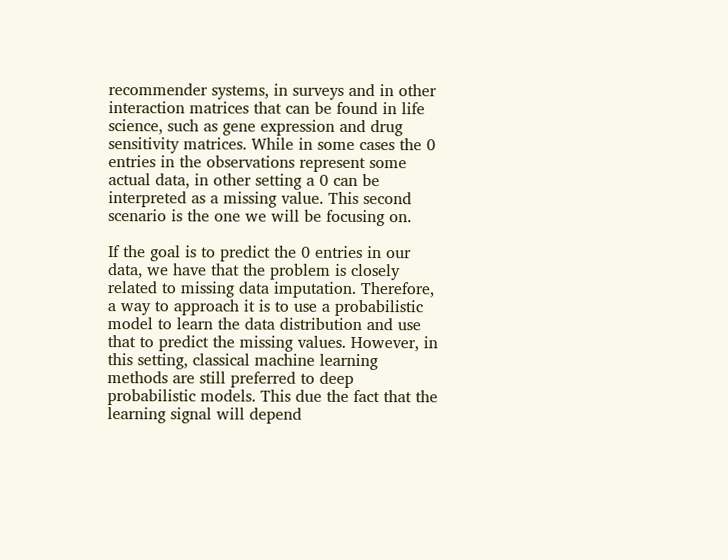recommender systems, in surveys and in other interaction matrices that can be found in life science, such as gene expression and drug sensitivity matrices. While in some cases the 0 entries in the observations represent some actual data, in other setting a 0 can be interpreted as a missing value. This second scenario is the one we will be focusing on.

If the goal is to predict the 0 entries in our data, we have that the problem is closely related to missing data imputation. Therefore, a way to approach it is to use a probabilistic model to learn the data distribution and use that to predict the missing values. However, in this setting, classical machine learning methods are still preferred to deep probabilistic models. This due the fact that the learning signal will depend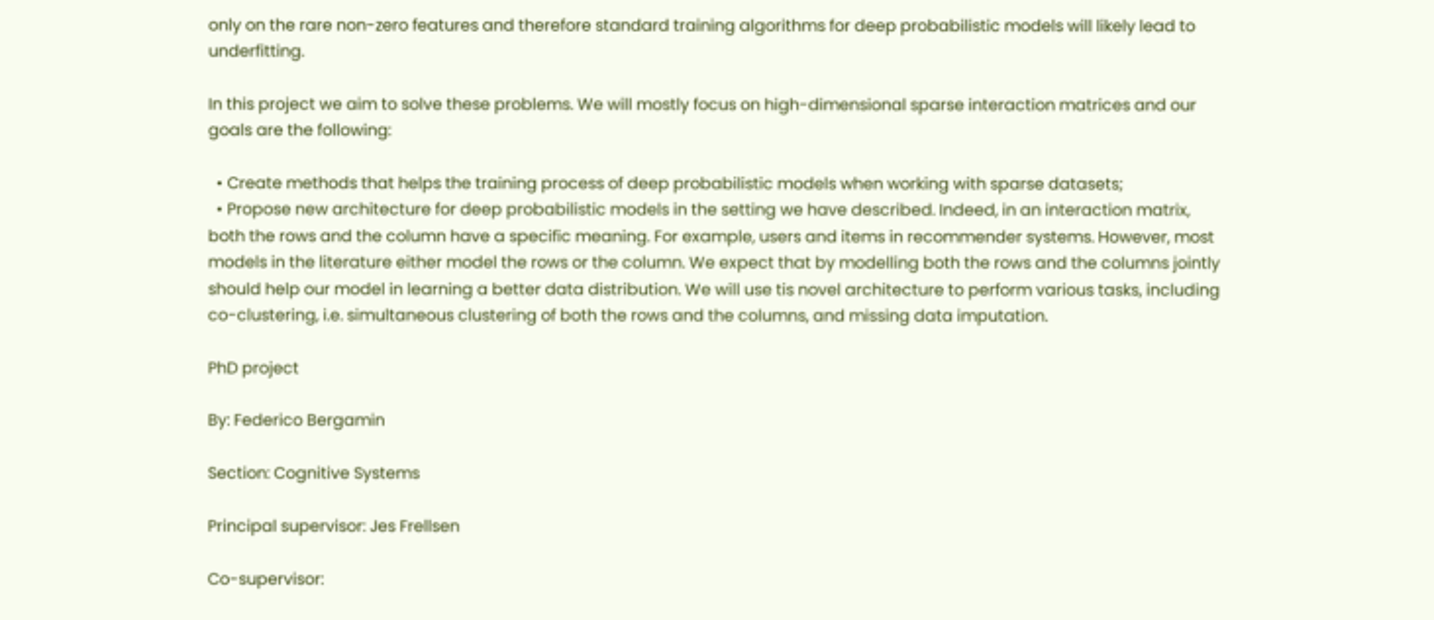only on the rare non-zero features and therefore standard training algorithms for deep probabilistic models will likely lead to underfitting.

In this project we aim to solve these problems. We will mostly focus on high-dimensional sparse interaction matrices and our goals are the following:

  • Create methods that helps the training process of deep probabilistic models when working with sparse datasets;
  • Propose new architecture for deep probabilistic models in the setting we have described. Indeed, in an interaction matrix, both the rows and the column have a specific meaning. For example, users and items in recommender systems. However, most models in the literature either model the rows or the column. We expect that by modelling both the rows and the columns jointly should help our model in learning a better data distribution. We will use tis novel architecture to perform various tasks, including co-clustering, i.e. simultaneous clustering of both the rows and the columns, and missing data imputation.

PhD project

By: Federico Bergamin

Section: Cognitive Systems

Principal supervisor: Jes Frellsen

Co-supervisor: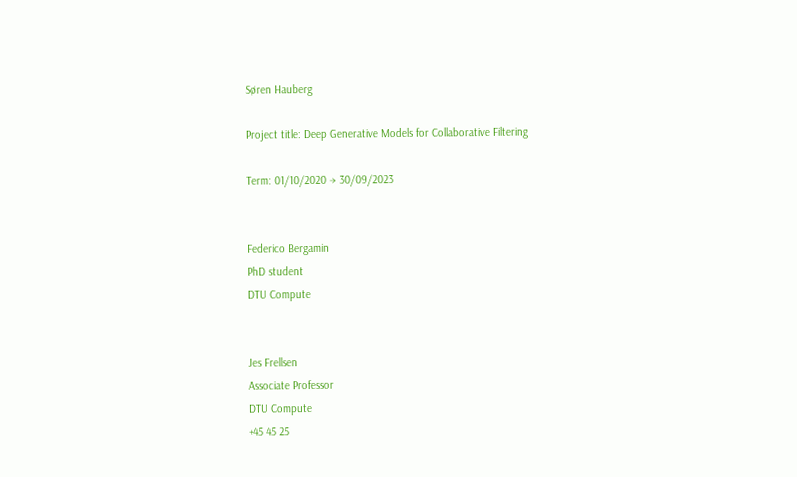Søren Hauberg

Project title: Deep Generative Models for Collaborative Filtering

Term: 01/10/2020 → 30/09/2023


Federico Bergamin
PhD student
DTU Compute


Jes Frellsen
Associate Professor
DTU Compute
+45 45 25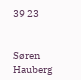39 23


Søren Hauberg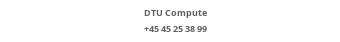DTU Compute
+45 45 25 38 99